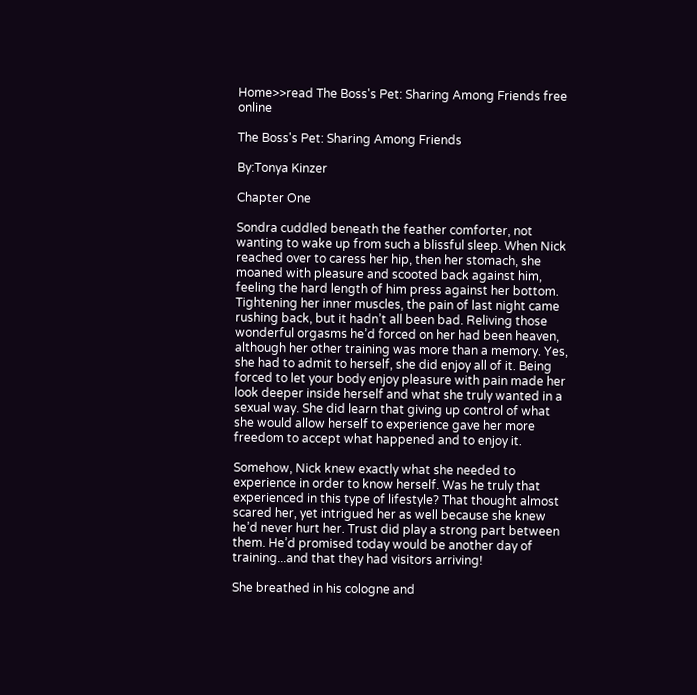Home>>read The Boss's Pet: Sharing Among Friends free online

The Boss's Pet: Sharing Among Friends

By:Tonya Kinzer

Chapter One

Sondra cuddled beneath the feather comforter, not wanting to wake up from such a blissful sleep. When Nick reached over to caress her hip, then her stomach, she moaned with pleasure and scooted back against him, feeling the hard length of him press against her bottom. Tightening her inner muscles, the pain of last night came rushing back, but it hadn’t all been bad. Reliving those wonderful orgasms he’d forced on her had been heaven, although her other training was more than a memory. Yes, she had to admit to herself, she did enjoy all of it. Being forced to let your body enjoy pleasure with pain made her look deeper inside herself and what she truly wanted in a sexual way. She did learn that giving up control of what she would allow herself to experience gave her more freedom to accept what happened and to enjoy it.

Somehow, Nick knew exactly what she needed to experience in order to know herself. Was he truly that experienced in this type of lifestyle? That thought almost scared her, yet intrigued her as well because she knew he’d never hurt her. Trust did play a strong part between them. He’d promised today would be another day of training...and that they had visitors arriving!

She breathed in his cologne and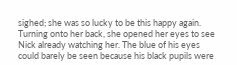sighed; she was so lucky to be this happy again. Turning onto her back, she opened her eyes to see Nick already watching her. The blue of his eyes could barely be seen because his black pupils were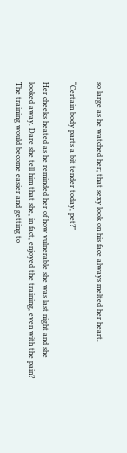so large as he watched her; that sexy look on his face always melted her heart.

“Certain body parts a bit tender today, pet?”

Her cheeks heated as he reminded her of how vulnerable she was last night and she looked away. Dare she tell him that she, in fact, enjoyed the training, even with the pain? The training would become easier and getting to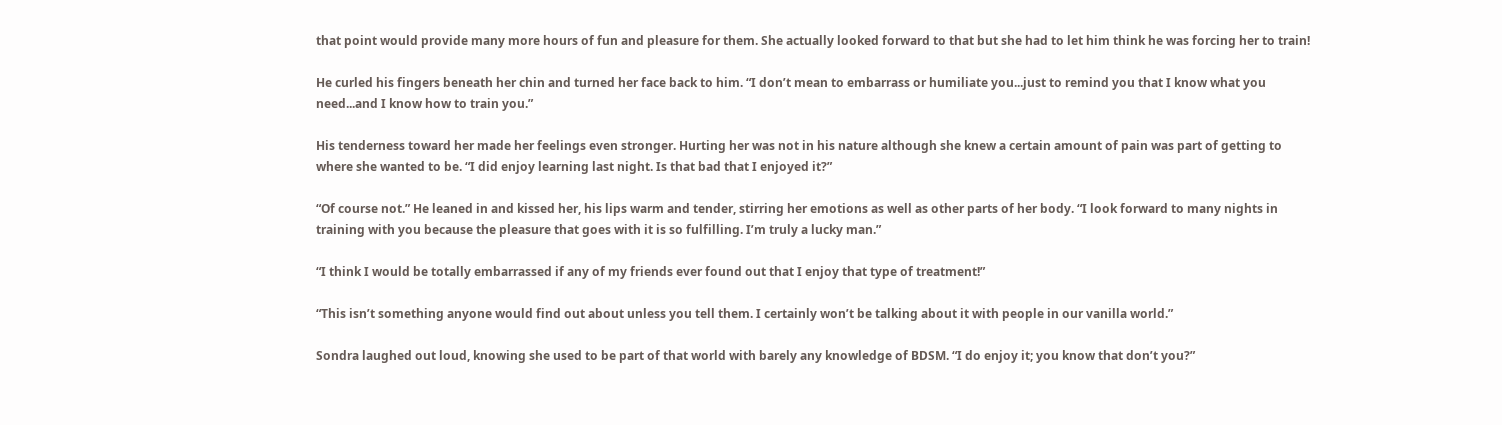that point would provide many more hours of fun and pleasure for them. She actually looked forward to that but she had to let him think he was forcing her to train!

He curled his fingers beneath her chin and turned her face back to him. “I don’t mean to embarrass or humiliate you...just to remind you that I know what you need...and I know how to train you.”

His tenderness toward her made her feelings even stronger. Hurting her was not in his nature although she knew a certain amount of pain was part of getting to where she wanted to be. “I did enjoy learning last night. Is that bad that I enjoyed it?”

“Of course not.” He leaned in and kissed her, his lips warm and tender, stirring her emotions as well as other parts of her body. “I look forward to many nights in training with you because the pleasure that goes with it is so fulfilling. I’m truly a lucky man.”

“I think I would be totally embarrassed if any of my friends ever found out that I enjoy that type of treatment!”

“This isn’t something anyone would find out about unless you tell them. I certainly won’t be talking about it with people in our vanilla world.”

Sondra laughed out loud, knowing she used to be part of that world with barely any knowledge of BDSM. “I do enjoy it; you know that don’t you?”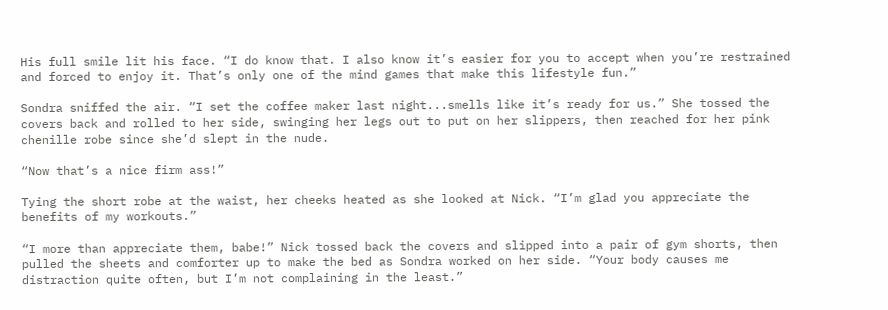His full smile lit his face. “I do know that. I also know it’s easier for you to accept when you’re restrained and forced to enjoy it. That’s only one of the mind games that make this lifestyle fun.”

Sondra sniffed the air. “I set the coffee maker last night...smells like it’s ready for us.” She tossed the covers back and rolled to her side, swinging her legs out to put on her slippers, then reached for her pink chenille robe since she’d slept in the nude.

“Now that’s a nice firm ass!”

Tying the short robe at the waist, her cheeks heated as she looked at Nick. “I’m glad you appreciate the benefits of my workouts.”

“I more than appreciate them, babe!” Nick tossed back the covers and slipped into a pair of gym shorts, then pulled the sheets and comforter up to make the bed as Sondra worked on her side. “Your body causes me distraction quite often, but I’m not complaining in the least.”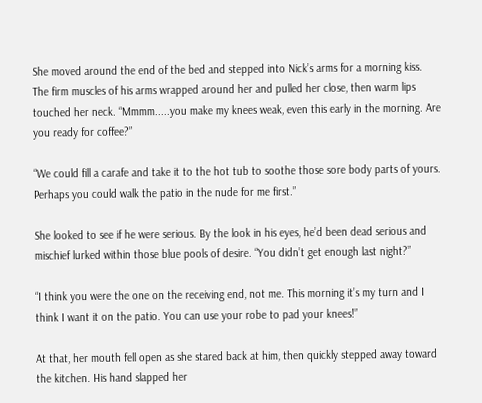She moved around the end of the bed and stepped into Nick’s arms for a morning kiss. The firm muscles of his arms wrapped around her and pulled her close, then warm lips touched her neck. “Mmmm.....you make my knees weak, even this early in the morning. Are you ready for coffee?”

“We could fill a carafe and take it to the hot tub to soothe those sore body parts of yours. Perhaps you could walk the patio in the nude for me first.”

She looked to see if he were serious. By the look in his eyes, he’d been dead serious and mischief lurked within those blue pools of desire. “You didn’t get enough last night?”

“I think you were the one on the receiving end, not me. This morning it’s my turn and I think I want it on the patio. You can use your robe to pad your knees!”

At that, her mouth fell open as she stared back at him, then quickly stepped away toward the kitchen. His hand slapped her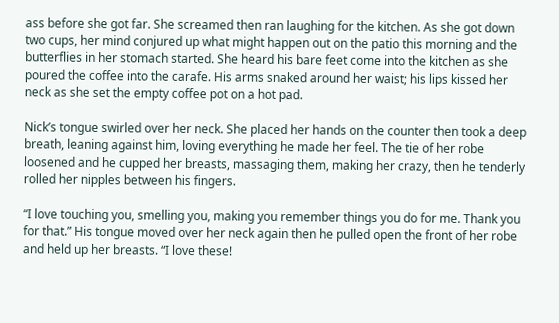ass before she got far. She screamed then ran laughing for the kitchen. As she got down two cups, her mind conjured up what might happen out on the patio this morning and the butterflies in her stomach started. She heard his bare feet come into the kitchen as she poured the coffee into the carafe. His arms snaked around her waist; his lips kissed her neck as she set the empty coffee pot on a hot pad.

Nick’s tongue swirled over her neck. She placed her hands on the counter then took a deep breath, leaning against him, loving everything he made her feel. The tie of her robe loosened and he cupped her breasts, massaging them, making her crazy, then he tenderly rolled her nipples between his fingers.

“I love touching you, smelling you, making you remember things you do for me. Thank you for that.” His tongue moved over her neck again then he pulled open the front of her robe and held up her breasts. “I love these!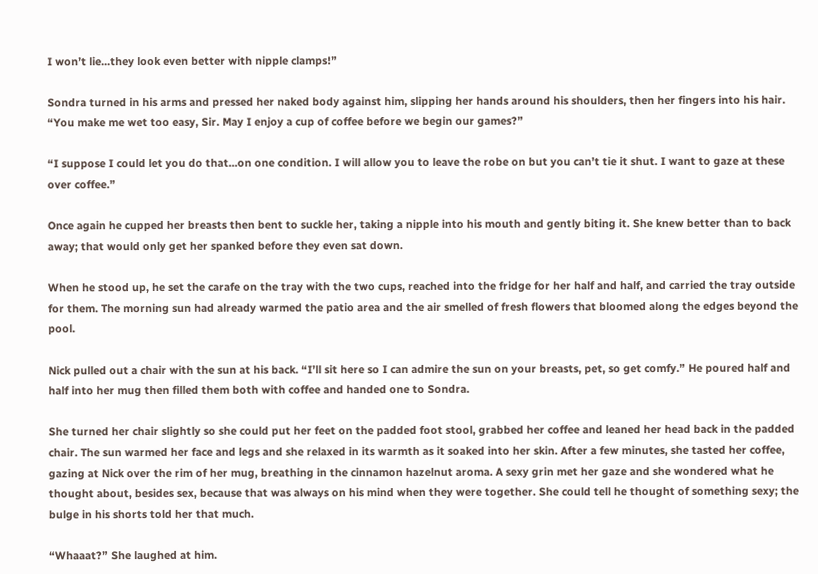I won’t lie...they look even better with nipple clamps!”

Sondra turned in his arms and pressed her naked body against him, slipping her hands around his shoulders, then her fingers into his hair. “You make me wet too easy, Sir. May I enjoy a cup of coffee before we begin our games?”

“I suppose I could let you do that...on one condition. I will allow you to leave the robe on but you can’t tie it shut. I want to gaze at these over coffee.”

Once again he cupped her breasts then bent to suckle her, taking a nipple into his mouth and gently biting it. She knew better than to back away; that would only get her spanked before they even sat down.

When he stood up, he set the carafe on the tray with the two cups, reached into the fridge for her half and half, and carried the tray outside for them. The morning sun had already warmed the patio area and the air smelled of fresh flowers that bloomed along the edges beyond the pool.

Nick pulled out a chair with the sun at his back. “I’ll sit here so I can admire the sun on your breasts, pet, so get comfy.” He poured half and half into her mug then filled them both with coffee and handed one to Sondra.

She turned her chair slightly so she could put her feet on the padded foot stool, grabbed her coffee and leaned her head back in the padded chair. The sun warmed her face and legs and she relaxed in its warmth as it soaked into her skin. After a few minutes, she tasted her coffee, gazing at Nick over the rim of her mug, breathing in the cinnamon hazelnut aroma. A sexy grin met her gaze and she wondered what he thought about, besides sex, because that was always on his mind when they were together. She could tell he thought of something sexy; the bulge in his shorts told her that much.

“Whaaat?” She laughed at him.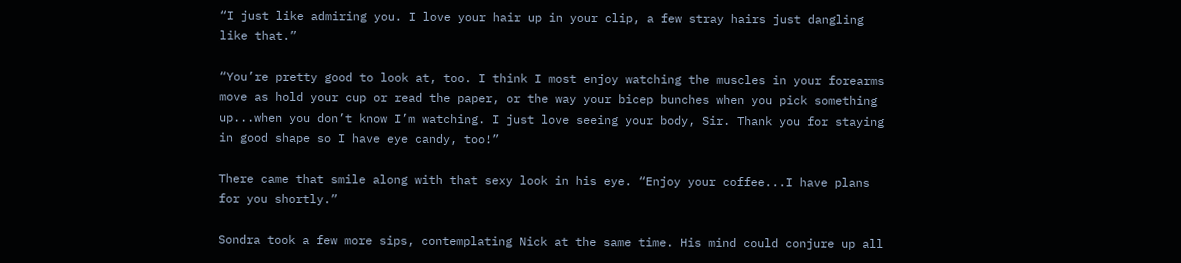“I just like admiring you. I love your hair up in your clip, a few stray hairs just dangling like that.”

“You’re pretty good to look at, too. I think I most enjoy watching the muscles in your forearms move as hold your cup or read the paper, or the way your bicep bunches when you pick something up...when you don’t know I’m watching. I just love seeing your body, Sir. Thank you for staying in good shape so I have eye candy, too!”

There came that smile along with that sexy look in his eye. “Enjoy your coffee...I have plans for you shortly.”

Sondra took a few more sips, contemplating Nick at the same time. His mind could conjure up all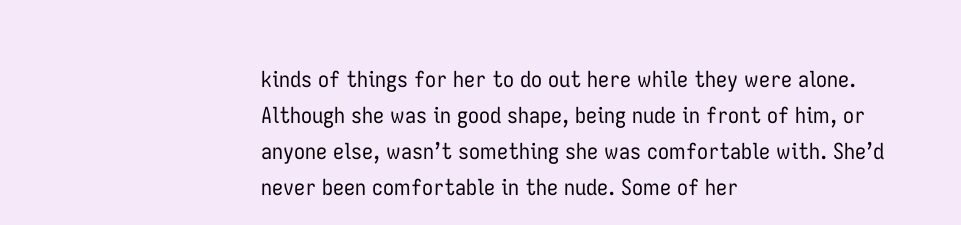kinds of things for her to do out here while they were alone. Although she was in good shape, being nude in front of him, or anyone else, wasn’t something she was comfortable with. She’d never been comfortable in the nude. Some of her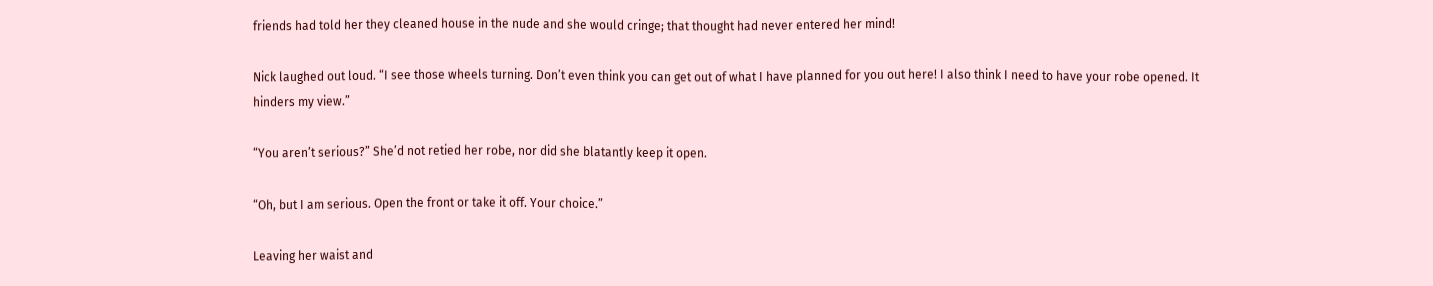friends had told her they cleaned house in the nude and she would cringe; that thought had never entered her mind!

Nick laughed out loud. “I see those wheels turning. Don’t even think you can get out of what I have planned for you out here! I also think I need to have your robe opened. It hinders my view.”

“You aren’t serious?” She’d not retied her robe, nor did she blatantly keep it open.

“Oh, but I am serious. Open the front or take it off. Your choice.”

Leaving her waist and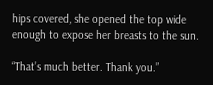hips covered, she opened the top wide enough to expose her breasts to the sun.

“That’s much better. Thank you.”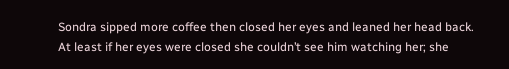Sondra sipped more coffee then closed her eyes and leaned her head back. At least if her eyes were closed she couldn’t see him watching her; she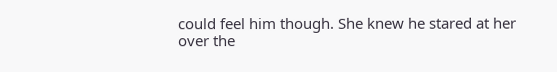could feel him though. She knew he stared at her over the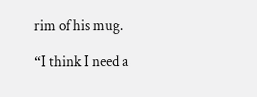rim of his mug.

“I think I need a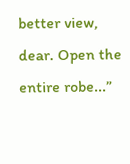better view, dear. Open the entire robe...”